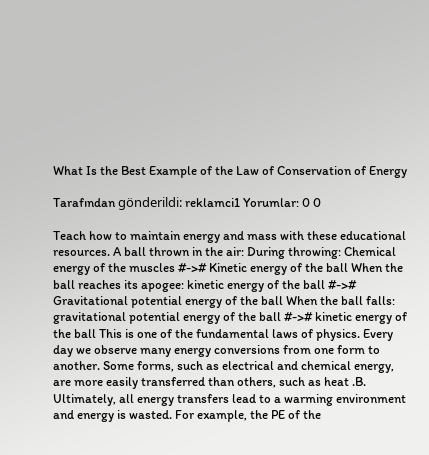What Is the Best Example of the Law of Conservation of Energy

Tarafından gönderildi: reklamci1 Yorumlar: 0 0

Teach how to maintain energy and mass with these educational resources. A ball thrown in the air: During throwing: Chemical energy of the muscles #-># Kinetic energy of the ball When the ball reaches its apogee: kinetic energy of the ball #-># Gravitational potential energy of the ball When the ball falls: gravitational potential energy of the ball #-># kinetic energy of the ball This is one of the fundamental laws of physics. Every day we observe many energy conversions from one form to another. Some forms, such as electrical and chemical energy, are more easily transferred than others, such as heat .B. Ultimately, all energy transfers lead to a warming environment and energy is wasted. For example, the PE of the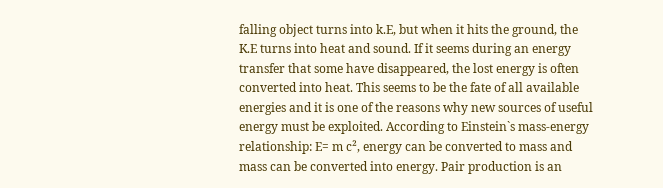falling object turns into k.E, but when it hits the ground, the K.E turns into heat and sound. If it seems during an energy transfer that some have disappeared, the lost energy is often converted into heat. This seems to be the fate of all available energies and it is one of the reasons why new sources of useful energy must be exploited. According to Einstein`s mass-energy relationship: E= m c², energy can be converted to mass and mass can be converted into energy. Pair production is an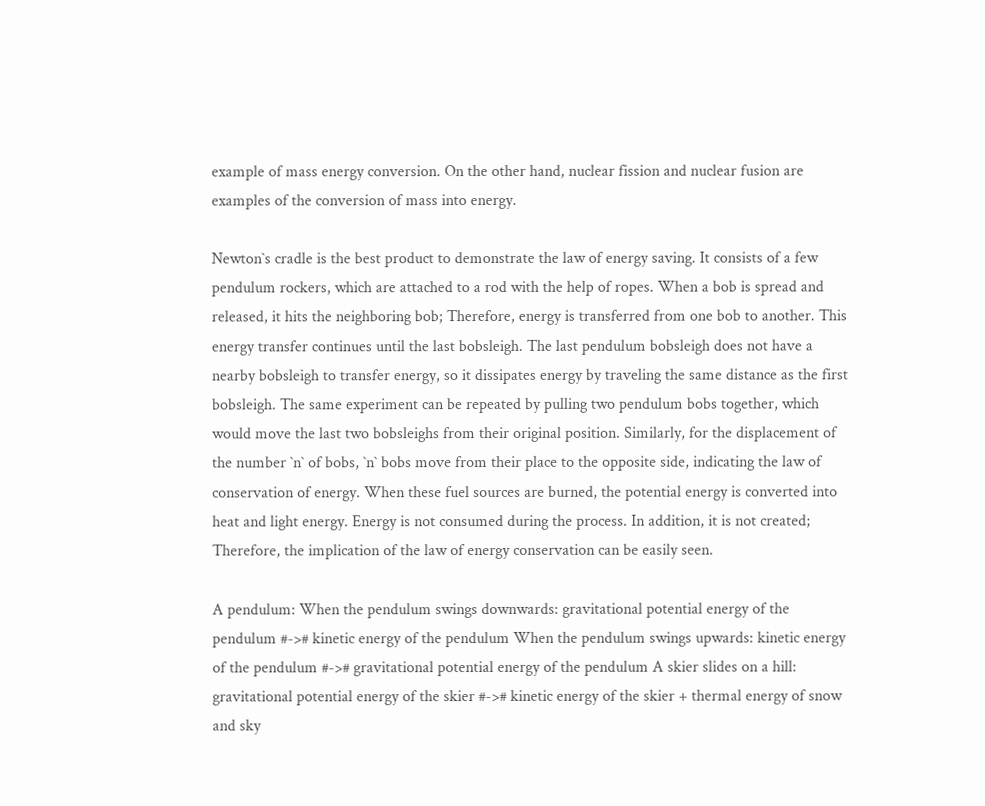example of mass energy conversion. On the other hand, nuclear fission and nuclear fusion are examples of the conversion of mass into energy.

Newton`s cradle is the best product to demonstrate the law of energy saving. It consists of a few pendulum rockers, which are attached to a rod with the help of ropes. When a bob is spread and released, it hits the neighboring bob; Therefore, energy is transferred from one bob to another. This energy transfer continues until the last bobsleigh. The last pendulum bobsleigh does not have a nearby bobsleigh to transfer energy, so it dissipates energy by traveling the same distance as the first bobsleigh. The same experiment can be repeated by pulling two pendulum bobs together, which would move the last two bobsleighs from their original position. Similarly, for the displacement of the number `n` of bobs, `n` bobs move from their place to the opposite side, indicating the law of conservation of energy. When these fuel sources are burned, the potential energy is converted into heat and light energy. Energy is not consumed during the process. In addition, it is not created; Therefore, the implication of the law of energy conservation can be easily seen.

A pendulum: When the pendulum swings downwards: gravitational potential energy of the pendulum #-># kinetic energy of the pendulum When the pendulum swings upwards: kinetic energy of the pendulum #-># gravitational potential energy of the pendulum A skier slides on a hill: gravitational potential energy of the skier #-># kinetic energy of the skier + thermal energy of snow and sky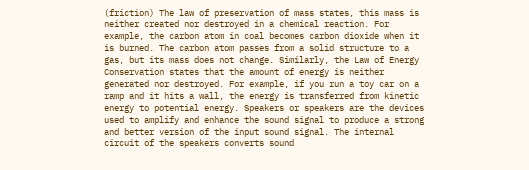(friction) The law of preservation of mass states, this mass is neither created nor destroyed in a chemical reaction. For example, the carbon atom in coal becomes carbon dioxide when it is burned. The carbon atom passes from a solid structure to a gas, but its mass does not change. Similarly, the Law of Energy Conservation states that the amount of energy is neither generated nor destroyed. For example, if you run a toy car on a ramp and it hits a wall, the energy is transferred from kinetic energy to potential energy. Speakers or speakers are the devices used to amplify and enhance the sound signal to produce a strong and better version of the input sound signal. The internal circuit of the speakers converts sound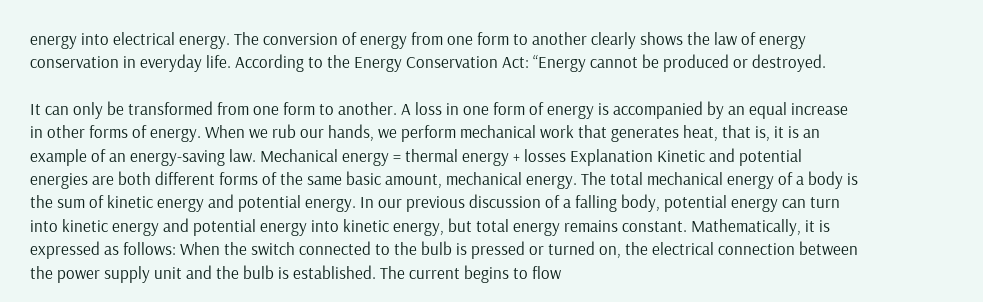energy into electrical energy. The conversion of energy from one form to another clearly shows the law of energy conservation in everyday life. According to the Energy Conservation Act: “Energy cannot be produced or destroyed.

It can only be transformed from one form to another. A loss in one form of energy is accompanied by an equal increase in other forms of energy. When we rub our hands, we perform mechanical work that generates heat, that is, it is an example of an energy-saving law. Mechanical energy = thermal energy + losses Explanation Kinetic and potential energies are both different forms of the same basic amount, mechanical energy. The total mechanical energy of a body is the sum of kinetic energy and potential energy. In our previous discussion of a falling body, potential energy can turn into kinetic energy and potential energy into kinetic energy, but total energy remains constant. Mathematically, it is expressed as follows: When the switch connected to the bulb is pressed or turned on, the electrical connection between the power supply unit and the bulb is established. The current begins to flow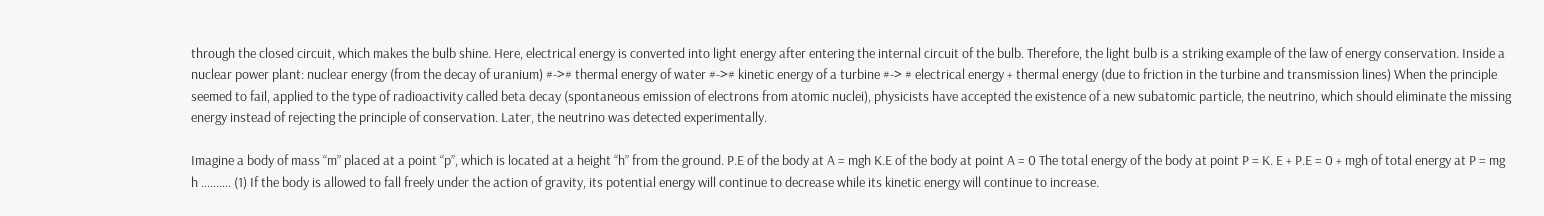through the closed circuit, which makes the bulb shine. Here, electrical energy is converted into light energy after entering the internal circuit of the bulb. Therefore, the light bulb is a striking example of the law of energy conservation. Inside a nuclear power plant: nuclear energy (from the decay of uranium) #-># thermal energy of water #-># kinetic energy of a turbine #-> # electrical energy + thermal energy (due to friction in the turbine and transmission lines) When the principle seemed to fail, applied to the type of radioactivity called beta decay (spontaneous emission of electrons from atomic nuclei), physicists have accepted the existence of a new subatomic particle, the neutrino, which should eliminate the missing energy instead of rejecting the principle of conservation. Later, the neutrino was detected experimentally.

Imagine a body of mass “m” placed at a point “p”, which is located at a height “h” from the ground. P.E of the body at A = mgh K.E of the body at point A = 0 The total energy of the body at point P = K. E + P.E = 0 + mgh of total energy at P = mg h ………. (1) If the body is allowed to fall freely under the action of gravity, its potential energy will continue to decrease while its kinetic energy will continue to increase.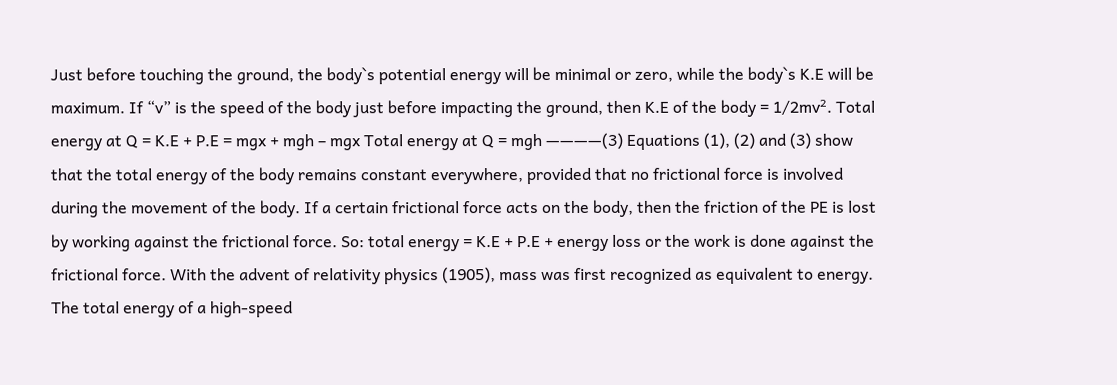Just before touching the ground, the body`s potential energy will be minimal or zero, while the body`s K.E will be maximum. If “v” is the speed of the body just before impacting the ground, then K.E of the body = 1/2mv². Total energy at Q = K.E + P.E = mgx + mgh – mgx Total energy at Q = mgh ————(3) Equations (1), (2) and (3) show that the total energy of the body remains constant everywhere, provided that no frictional force is involved during the movement of the body. If a certain frictional force acts on the body, then the friction of the PE is lost by working against the frictional force. So: total energy = K.E + P.E + energy loss or the work is done against the frictional force. With the advent of relativity physics (1905), mass was first recognized as equivalent to energy. The total energy of a high-speed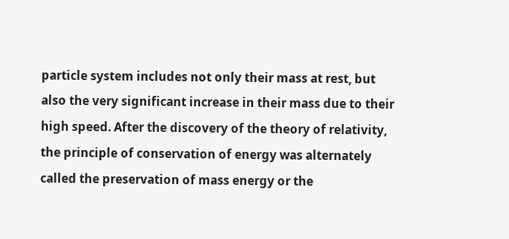particle system includes not only their mass at rest, but also the very significant increase in their mass due to their high speed. After the discovery of the theory of relativity, the principle of conservation of energy was alternately called the preservation of mass energy or the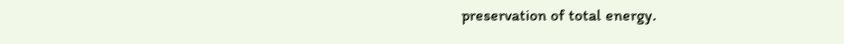preservation of total energy.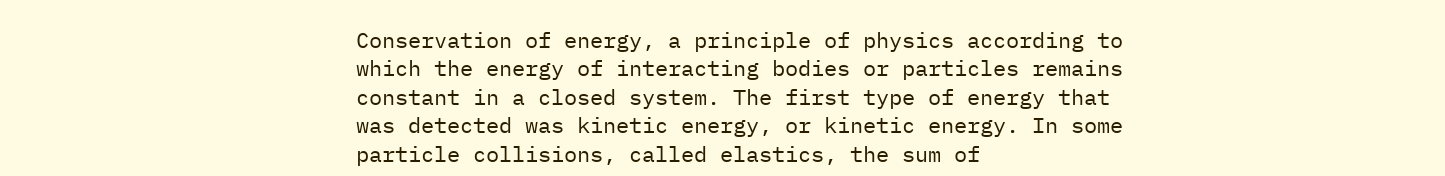Conservation of energy, a principle of physics according to which the energy of interacting bodies or particles remains constant in a closed system. The first type of energy that was detected was kinetic energy, or kinetic energy. In some particle collisions, called elastics, the sum of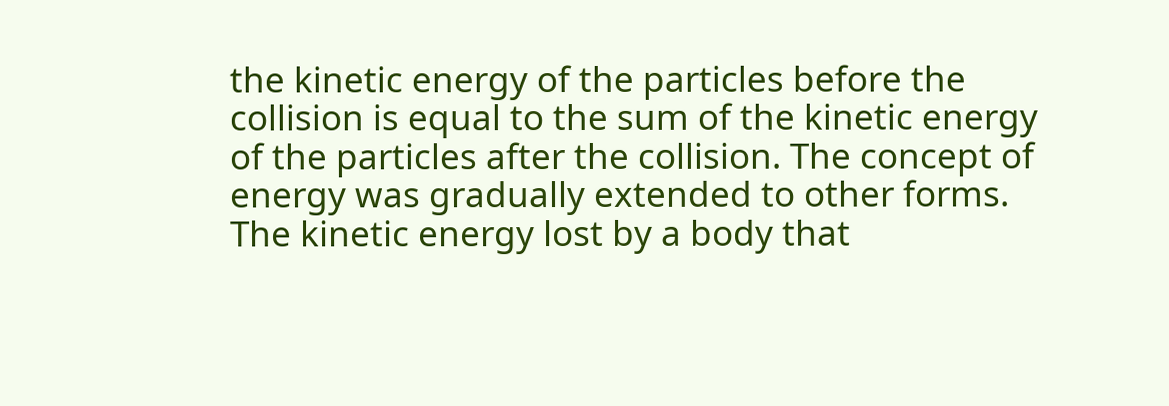the kinetic energy of the particles before the collision is equal to the sum of the kinetic energy of the particles after the collision. The concept of energy was gradually extended to other forms. The kinetic energy lost by a body that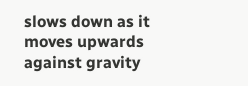slows down as it moves upwards against gravity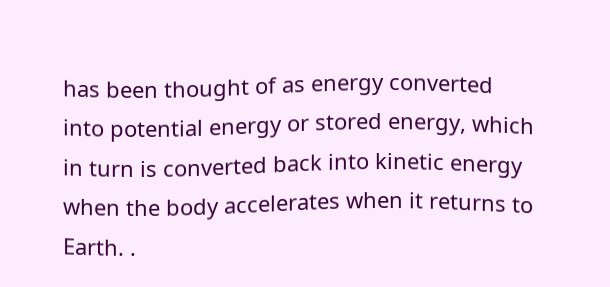has been thought of as energy converted into potential energy or stored energy, which in turn is converted back into kinetic energy when the body accelerates when it returns to Earth. .